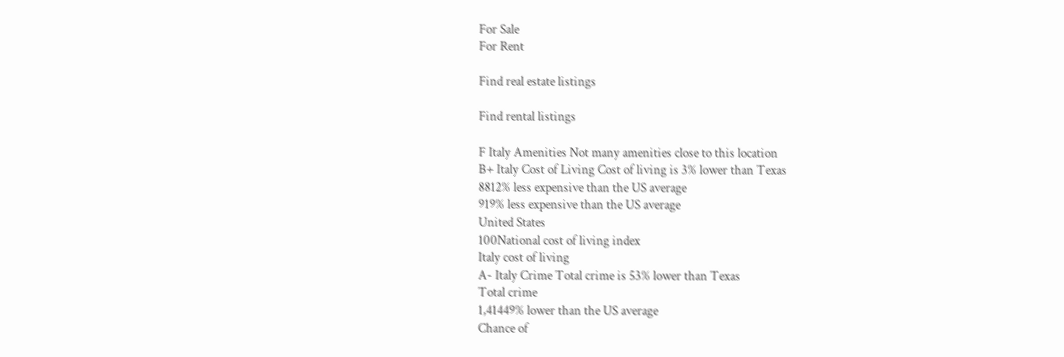For Sale
For Rent

Find real estate listings

Find rental listings

F Italy Amenities Not many amenities close to this location
B+ Italy Cost of Living Cost of living is 3% lower than Texas
8812% less expensive than the US average
919% less expensive than the US average
United States
100National cost of living index
Italy cost of living
A- Italy Crime Total crime is 53% lower than Texas
Total crime
1,41449% lower than the US average
Chance of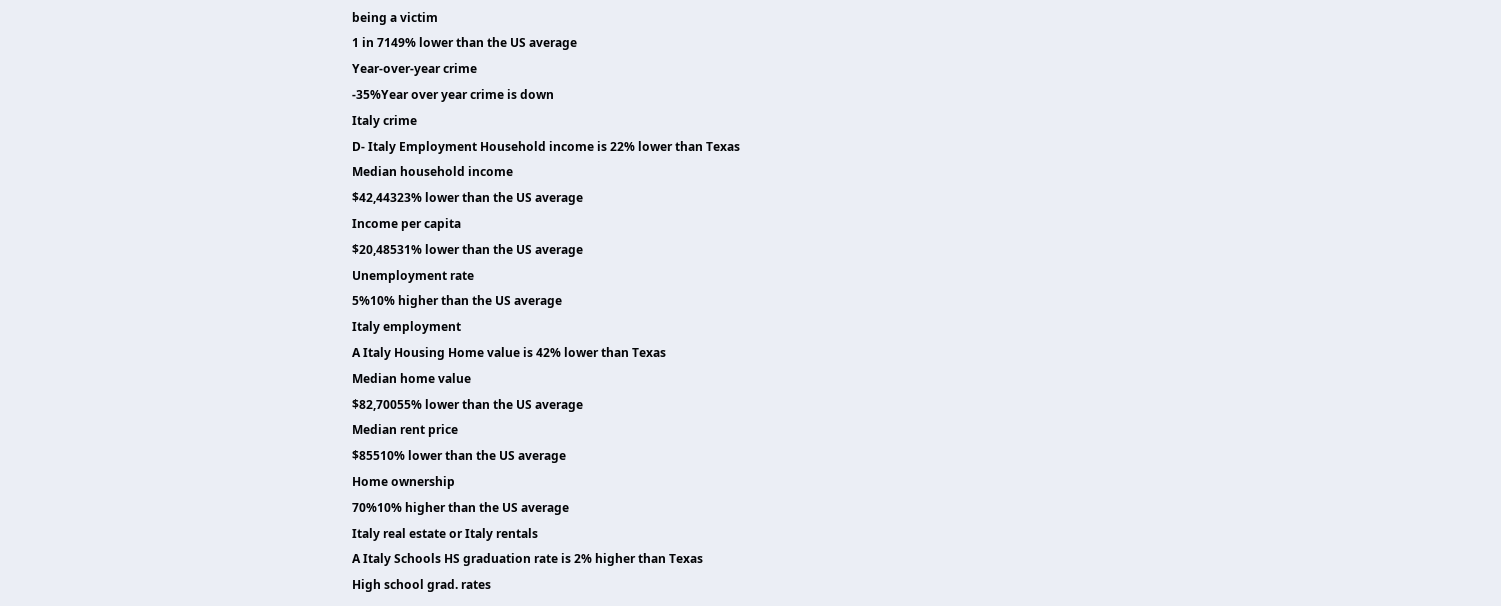being a victim
1 in 7149% lower than the US average
Year-over-year crime
-35%Year over year crime is down
Italy crime
D- Italy Employment Household income is 22% lower than Texas
Median household income
$42,44323% lower than the US average
Income per capita
$20,48531% lower than the US average
Unemployment rate
5%10% higher than the US average
Italy employment
A Italy Housing Home value is 42% lower than Texas
Median home value
$82,70055% lower than the US average
Median rent price
$85510% lower than the US average
Home ownership
70%10% higher than the US average
Italy real estate or Italy rentals
A Italy Schools HS graduation rate is 2% higher than Texas
High school grad. rates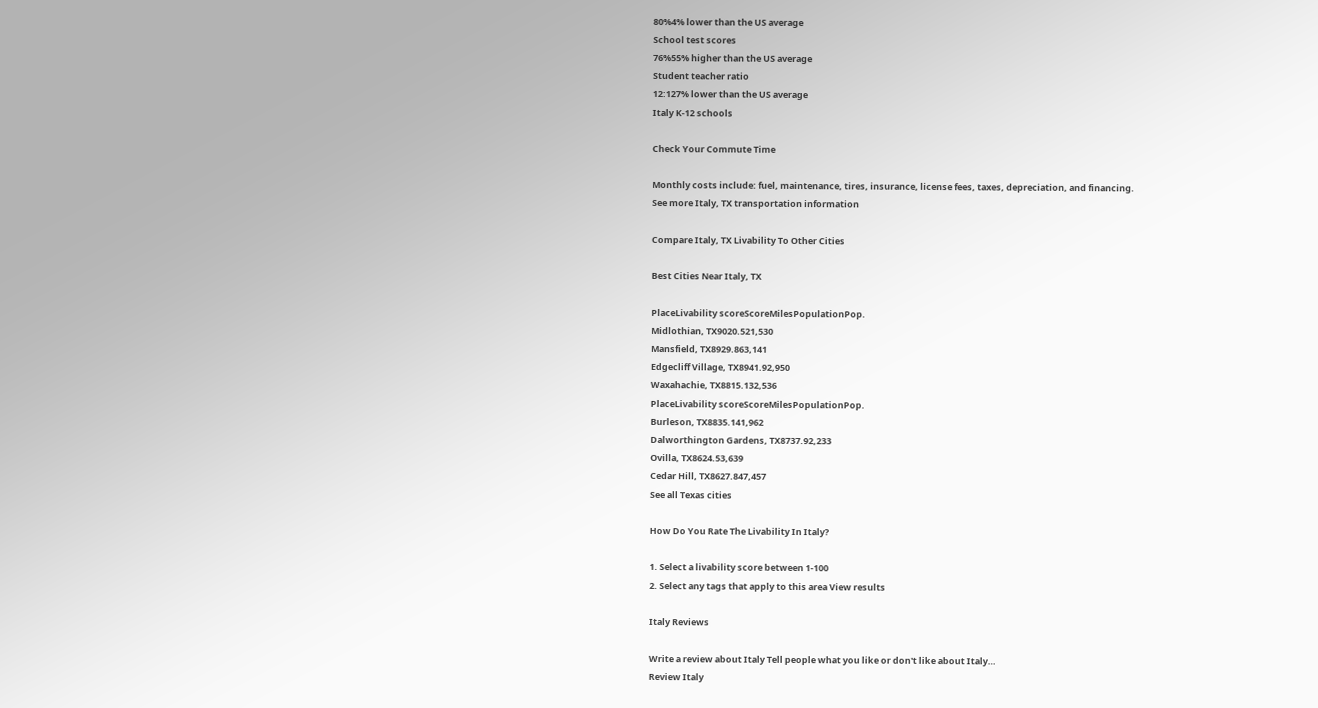80%4% lower than the US average
School test scores
76%55% higher than the US average
Student teacher ratio
12:127% lower than the US average
Italy K-12 schools

Check Your Commute Time

Monthly costs include: fuel, maintenance, tires, insurance, license fees, taxes, depreciation, and financing.
See more Italy, TX transportation information

Compare Italy, TX Livability To Other Cities

Best Cities Near Italy, TX

PlaceLivability scoreScoreMilesPopulationPop.
Midlothian, TX9020.521,530
Mansfield, TX8929.863,141
Edgecliff Village, TX8941.92,950
Waxahachie, TX8815.132,536
PlaceLivability scoreScoreMilesPopulationPop.
Burleson, TX8835.141,962
Dalworthington Gardens, TX8737.92,233
Ovilla, TX8624.53,639
Cedar Hill, TX8627.847,457
See all Texas cities

How Do You Rate The Livability In Italy?

1. Select a livability score between 1-100
2. Select any tags that apply to this area View results

Italy Reviews

Write a review about Italy Tell people what you like or don't like about Italy…
Review Italy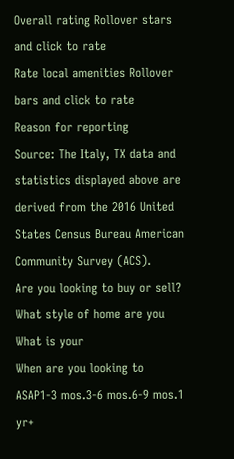Overall rating Rollover stars and click to rate
Rate local amenities Rollover bars and click to rate
Reason for reporting
Source: The Italy, TX data and statistics displayed above are derived from the 2016 United States Census Bureau American Community Survey (ACS).
Are you looking to buy or sell?
What style of home are you
What is your
When are you looking to
ASAP1-3 mos.3-6 mos.6-9 mos.1 yr+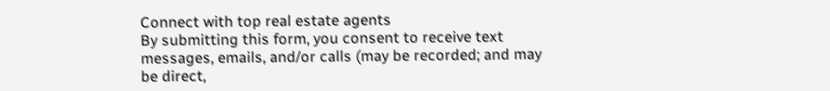Connect with top real estate agents
By submitting this form, you consent to receive text messages, emails, and/or calls (may be recorded; and may be direct,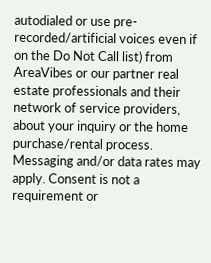autodialed or use pre-recorded/artificial voices even if on the Do Not Call list) from AreaVibes or our partner real estate professionals and their network of service providers, about your inquiry or the home purchase/rental process. Messaging and/or data rates may apply. Consent is not a requirement or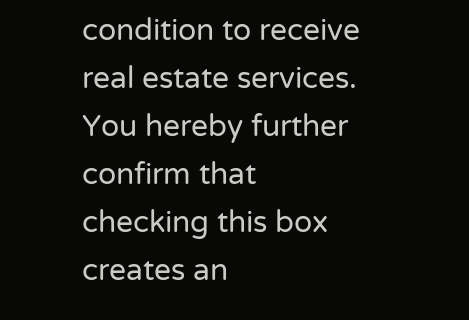condition to receive real estate services. You hereby further confirm that checking this box creates an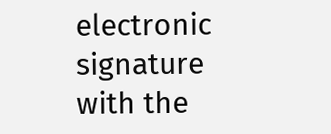electronic signature with the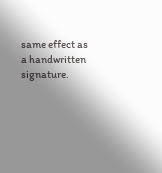same effect as a handwritten signature.